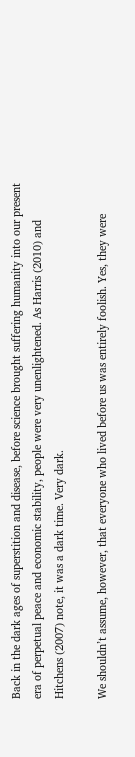Back in the dark ages of superstition and disease, before science brought suffering humanity into our present era of perpetual peace and economic stability, people were very unenlightened. As Harris (2010) and Hitchens (2007) note, it was a dark time. Very dark.

We shouldn’t assume, however, that everyone who lived before us was entirely foolish. Yes, they were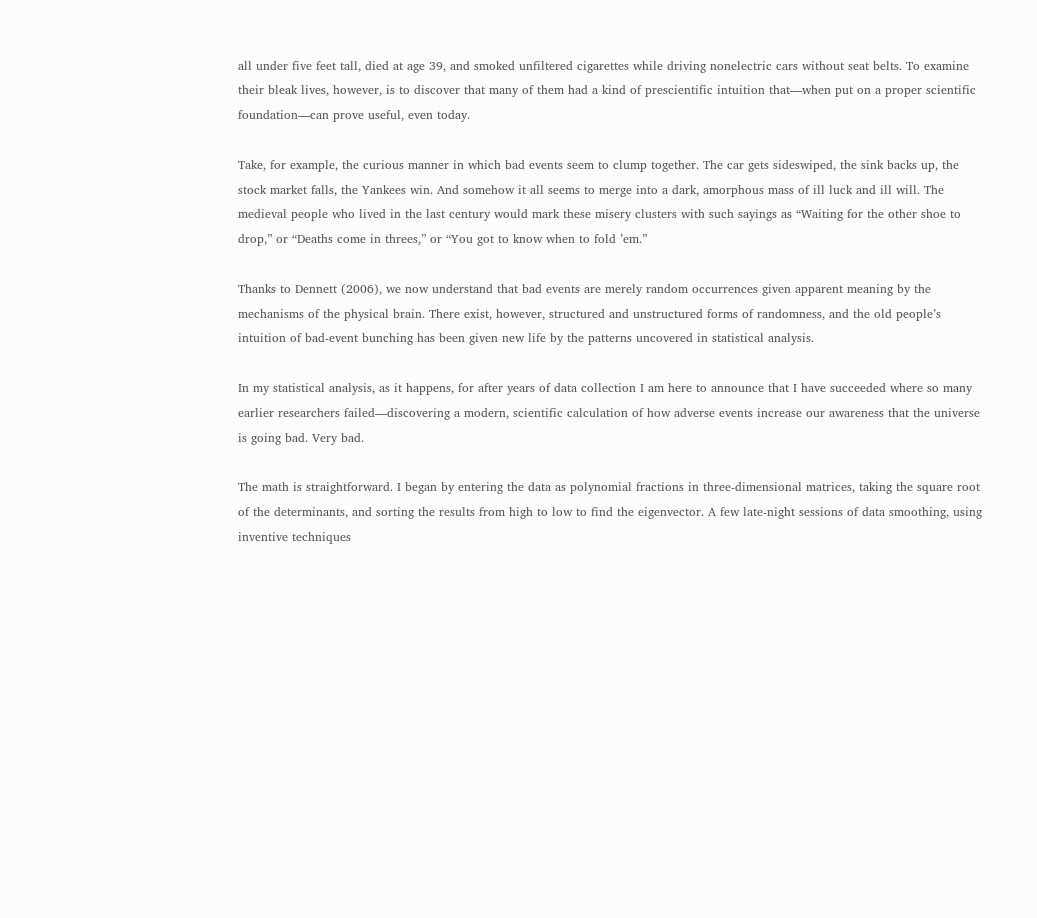all under five feet tall, died at age 39, and smoked unfiltered cigarettes while driving nonelectric cars without seat belts. To examine their bleak lives, however, is to discover that many of them had a kind of prescientific intuition that—when put on a proper scientific foundation—can prove useful, even today.

Take, for example, the curious manner in which bad events seem to clump together. The car gets sideswiped, the sink backs up, the stock market falls, the Yankees win. And somehow it all seems to merge into a dark, amorphous mass of ill luck and ill will. The medieval people who lived in the last century would mark these misery clusters with such sayings as “Waiting for the other shoe to drop,” or “Deaths come in threes,” or “You got to know when to fold ’em.”

Thanks to Dennett (2006), we now understand that bad events are merely random occurrences given apparent meaning by the mechanisms of the physical brain. There exist, however, structured and unstructured forms of randomness, and the old people’s intuition of bad-event bunching has been given new life by the patterns uncovered in statistical analysis.

In my statistical analysis, as it happens, for after years of data collection I am here to announce that I have succeeded where so many earlier researchers failed—discovering a modern, scientific calculation of how adverse events increase our awareness that the universe is going bad. Very bad.

The math is straightforward. I began by entering the data as polynomial fractions in three-dimensional matrices, taking the square root of the determinants, and sorting the results from high to low to find the eigenvector. A few late-night sessions of data smoothing, using inventive techniques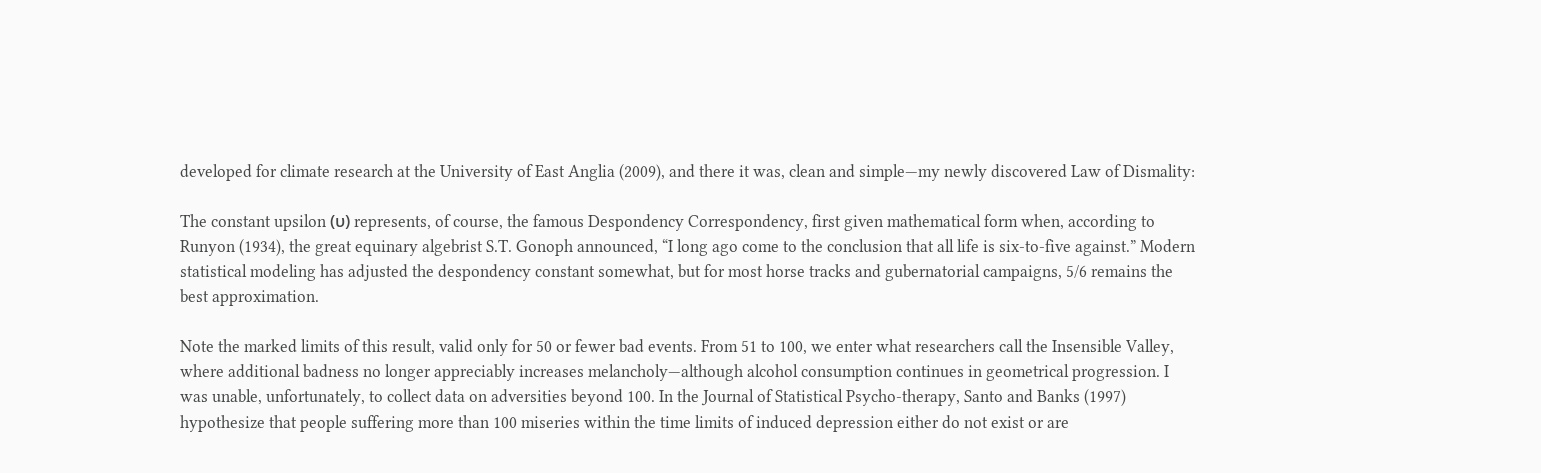developed for climate research at the University of East Anglia (2009), and there it was, clean and simple—my newly discovered Law of Dismality:

The constant upsilon (υ) represents, of course, the famous Despondency Correspondency, first given mathematical form when, according to Runyon (1934), the great equinary algebrist S.T. Gonoph announced, “I long ago come to the conclusion that all life is six-to-five against.” Modern statistical modeling has adjusted the despondency constant somewhat, but for most horse tracks and gubernatorial campaigns, 5/6 remains the best approximation.

Note the marked limits of this result, valid only for 50 or fewer bad events. From 51 to 100, we enter what researchers call the Insensible Valley, where additional badness no longer appreciably increases melancholy—although alcohol consumption continues in geometrical progression. I was unable, unfortunately, to collect data on adversities beyond 100. In the Journal of Statistical Psycho-therapy, Santo and Banks (1997) hypothesize that people suffering more than 100 miseries within the time limits of induced depression either do not exist or are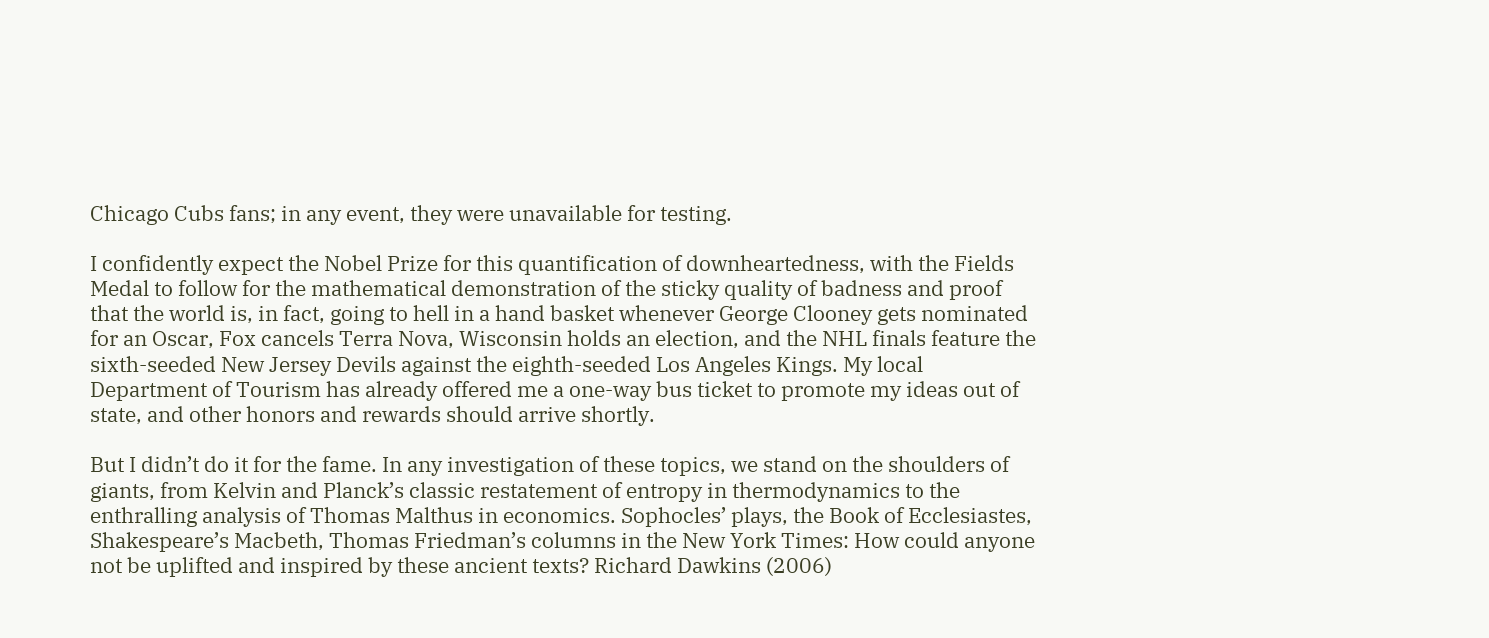Chicago Cubs fans; in any event, they were unavailable for testing.

I confidently expect the Nobel Prize for this quantification of downheartedness, with the Fields Medal to follow for the mathematical demonstration of the sticky quality of badness and proof that the world is, in fact, going to hell in a hand basket whenever George Clooney gets nominated for an Oscar, Fox cancels Terra Nova, Wisconsin holds an election, and the NHL finals feature the sixth-seeded New Jersey Devils against the eighth-seeded Los Angeles Kings. My local Department of Tourism has already offered me a one-way bus ticket to promote my ideas out of state, and other honors and rewards should arrive shortly.

But I didn’t do it for the fame. In any investigation of these topics, we stand on the shoulders of giants, from Kelvin and Planck’s classic restatement of entropy in thermodynamics to the enthralling analysis of Thomas Malthus in economics. Sophocles’ plays, the Book of Ecclesiastes, Shakespeare’s Macbeth, Thomas Friedman’s columns in the New York Times: How could anyone not be uplifted and inspired by these ancient texts? Richard Dawkins (2006)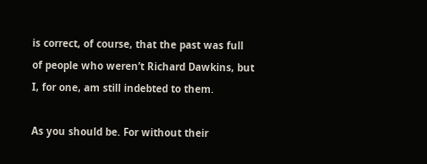is correct, of course, that the past was full of people who weren’t Richard Dawkins, but I, for one, am still indebted to them.

As you should be. For without their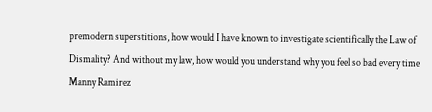premodern superstitions, how would I have known to investigate scientifically the Law of Dismality? And without my law, how would you understand why you feel so bad every time Manny Ramirez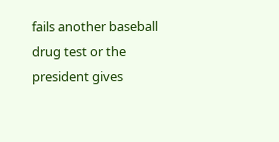fails another baseball drug test or the president gives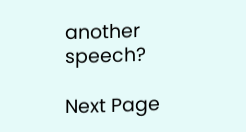another speech?

Next Page